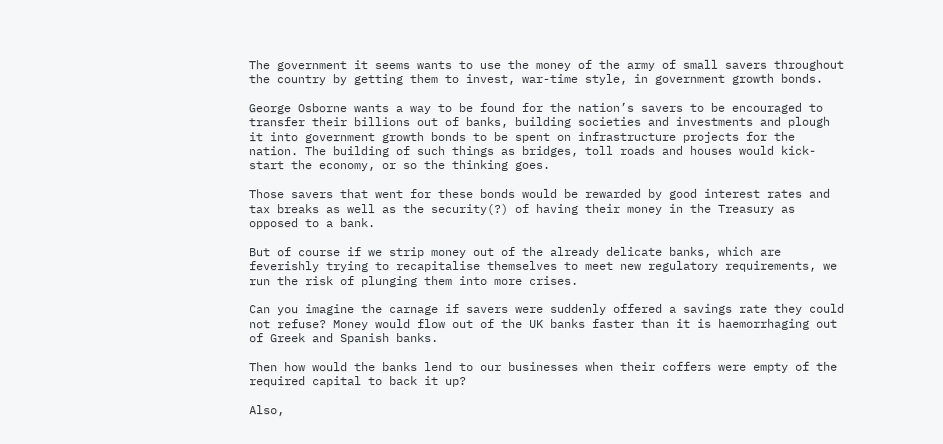The government it seems wants to use the money of the army of small savers throughout the country by getting them to invest, war-time style, in government growth bonds.

George Osborne wants a way to be found for the nation’s savers to be encouraged to transfer their billions out of banks, building societies and investments and plough it into government growth bonds to be spent on infrastructure projects for the nation. The building of such things as bridges, toll roads and houses would kick-start the economy, or so the thinking goes.

Those savers that went for these bonds would be rewarded by good interest rates and tax breaks as well as the security(?) of having their money in the Treasury as opposed to a bank.

But of course if we strip money out of the already delicate banks, which are feverishly trying to recapitalise themselves to meet new regulatory requirements, we run the risk of plunging them into more crises.

Can you imagine the carnage if savers were suddenly offered a savings rate they could not refuse? Money would flow out of the UK banks faster than it is haemorrhaging out of Greek and Spanish banks.

Then how would the banks lend to our businesses when their coffers were empty of the required capital to back it up?

Also,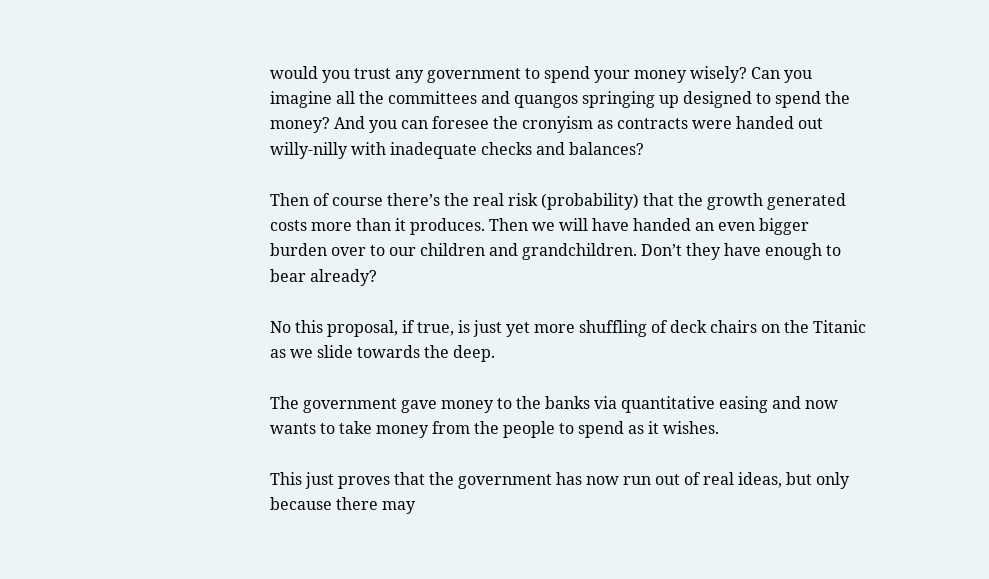would you trust any government to spend your money wisely? Can you imagine all the committees and quangos springing up designed to spend the money? And you can foresee the cronyism as contracts were handed out willy-nilly with inadequate checks and balances?

Then of course there’s the real risk (probability) that the growth generated costs more than it produces. Then we will have handed an even bigger burden over to our children and grandchildren. Don’t they have enough to bear already?

No this proposal, if true, is just yet more shuffling of deck chairs on the Titanic as we slide towards the deep.

The government gave money to the banks via quantitative easing and now wants to take money from the people to spend as it wishes.

This just proves that the government has now run out of real ideas, but only because there may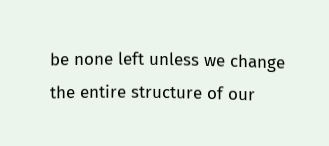be none left unless we change the entire structure of our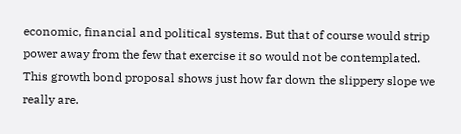economic, financial and political systems. But that of course would strip power away from the few that exercise it so would not be contemplated. This growth bond proposal shows just how far down the slippery slope we really are.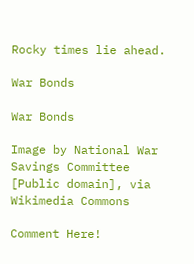Rocky times lie ahead.

War Bonds

War Bonds

Image by National War Savings Committee [Public domain], via Wikimedia Commons

Comment Here!